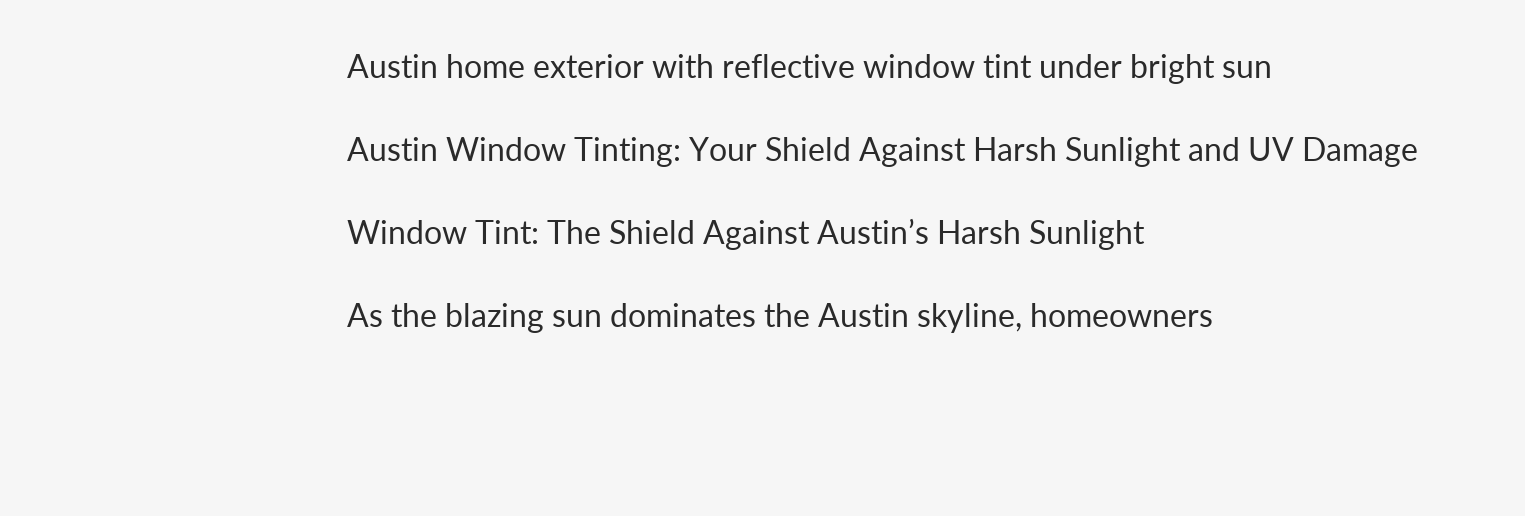Austin home exterior with reflective window tint under bright sun

Austin Window Tinting: Your Shield Against Harsh Sunlight and UV Damage

Window Tint: The Shield Against Austin’s Harsh Sunlight

As the blazing sun dominates the Austin skyline, homeowners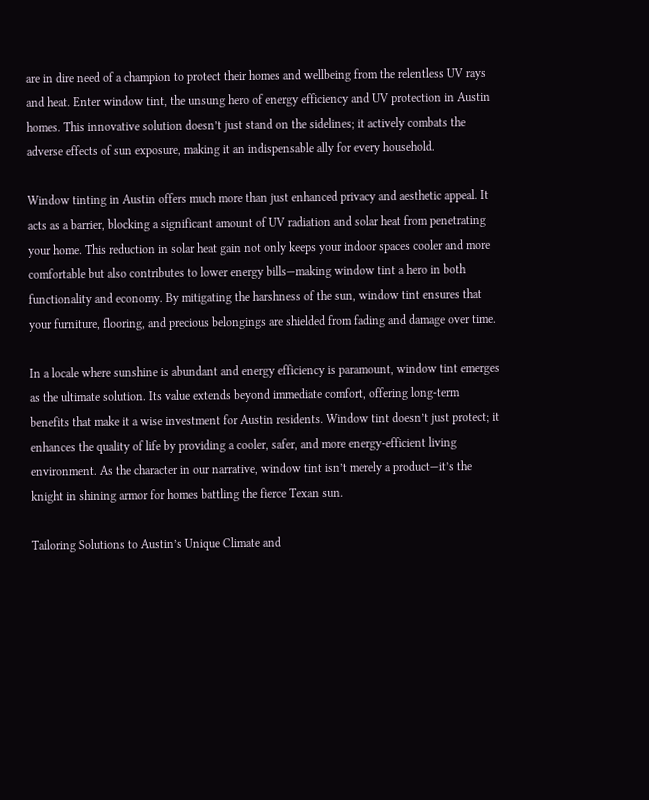are in dire need of a champion to protect their homes and wellbeing from the relentless UV rays and heat. Enter window tint, the unsung hero of energy efficiency and UV protection in Austin homes. This innovative solution doesn’t just stand on the sidelines; it actively combats the adverse effects of sun exposure, making it an indispensable ally for every household.

Window tinting in Austin offers much more than just enhanced privacy and aesthetic appeal. It acts as a barrier, blocking a significant amount of UV radiation and solar heat from penetrating your home. This reduction in solar heat gain not only keeps your indoor spaces cooler and more comfortable but also contributes to lower energy bills—making window tint a hero in both functionality and economy. By mitigating the harshness of the sun, window tint ensures that your furniture, flooring, and precious belongings are shielded from fading and damage over time.

In a locale where sunshine is abundant and energy efficiency is paramount, window tint emerges as the ultimate solution. Its value extends beyond immediate comfort, offering long-term benefits that make it a wise investment for Austin residents. Window tint doesn’t just protect; it enhances the quality of life by providing a cooler, safer, and more energy-efficient living environment. As the character in our narrative, window tint isn’t merely a product—it’s the knight in shining armor for homes battling the fierce Texan sun.

Tailoring Solutions to Austin’s Unique Climate and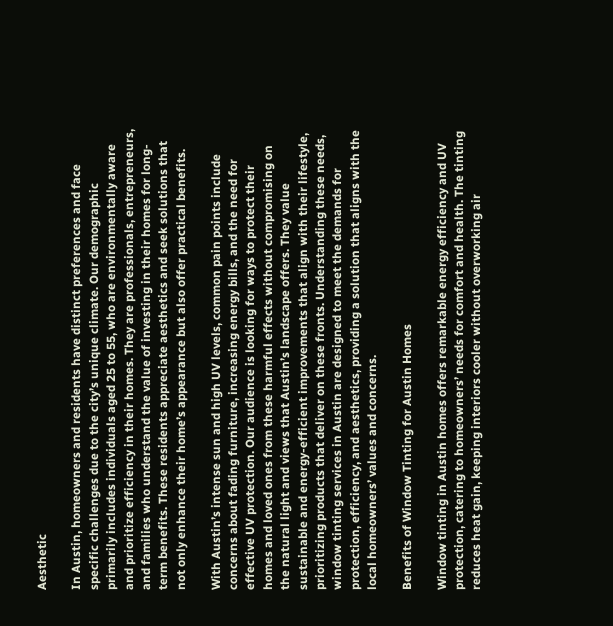Aesthetic

In Austin, homeowners and residents have distinct preferences and face specific challenges due to the city’s unique climate. Our demographic primarily includes individuals aged 25 to 55, who are environmentally aware and prioritize efficiency in their homes. They are professionals, entrepreneurs, and families who understand the value of investing in their homes for long-term benefits. These residents appreciate aesthetics and seek solutions that not only enhance their home’s appearance but also offer practical benefits.

With Austin’s intense sun and high UV levels, common pain points include concerns about fading furniture, increasing energy bills, and the need for effective UV protection. Our audience is looking for ways to protect their homes and loved ones from these harmful effects without compromising on the natural light and views that Austin’s landscape offers. They value sustainable and energy-efficient improvements that align with their lifestyle, prioritizing products that deliver on these fronts. Understanding these needs, window tinting services in Austin are designed to meet the demands for protection, efficiency, and aesthetics, providing a solution that aligns with the local homeowners’ values and concerns.

Benefits of Window Tinting for Austin Homes

Window tinting in Austin homes offers remarkable energy efficiency and UV protection, catering to homeowners’ needs for comfort and health. The tinting reduces heat gain, keeping interiors cooler without overworking air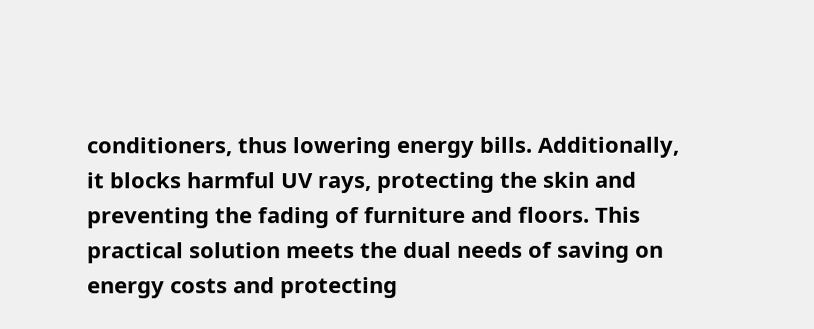conditioners, thus lowering energy bills. Additionally, it blocks harmful UV rays, protecting the skin and preventing the fading of furniture and floors. This practical solution meets the dual needs of saving on energy costs and protecting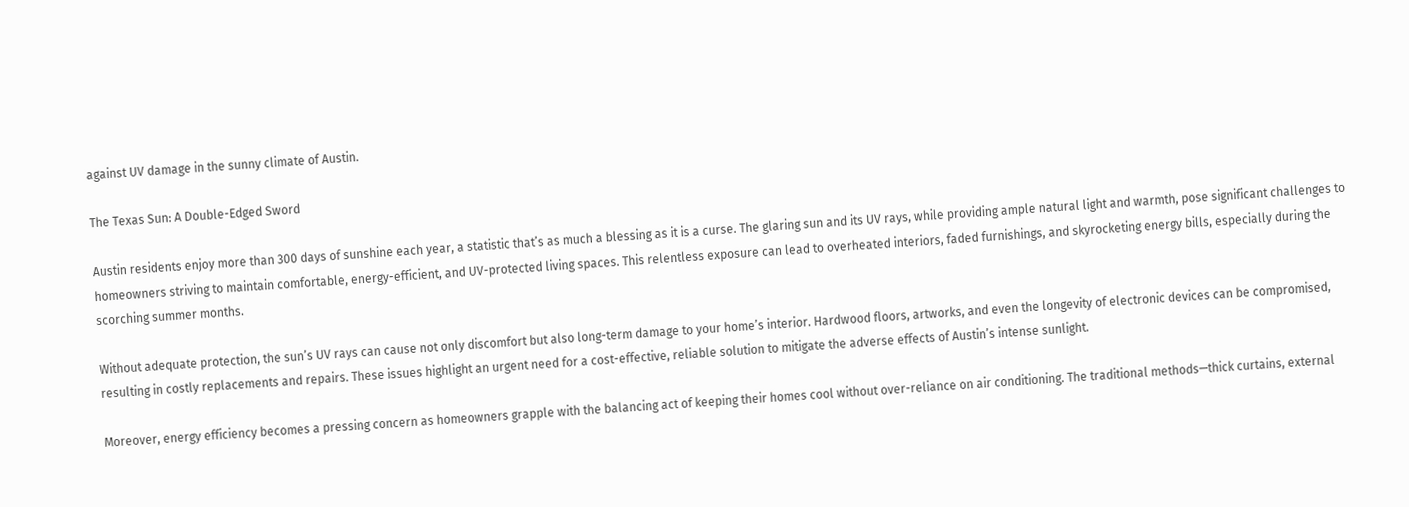against UV damage in the sunny climate of Austin.

The Texas Sun: A Double-Edged Sword

Austin residents enjoy more than 300 days of sunshine each year, a statistic that’s as much a blessing as it is a curse. The glaring sun and its UV rays, while providing ample natural light and warmth, pose significant challenges to homeowners striving to maintain comfortable, energy-efficient, and UV-protected living spaces. This relentless exposure can lead to overheated interiors, faded furnishings, and skyrocketing energy bills, especially during the scorching summer months.

Without adequate protection, the sun’s UV rays can cause not only discomfort but also long-term damage to your home’s interior. Hardwood floors, artworks, and even the longevity of electronic devices can be compromised, resulting in costly replacements and repairs. These issues highlight an urgent need for a cost-effective, reliable solution to mitigate the adverse effects of Austin’s intense sunlight.

Moreover, energy efficiency becomes a pressing concern as homeowners grapple with the balancing act of keeping their homes cool without over-reliance on air conditioning. The traditional methods—thick curtains, external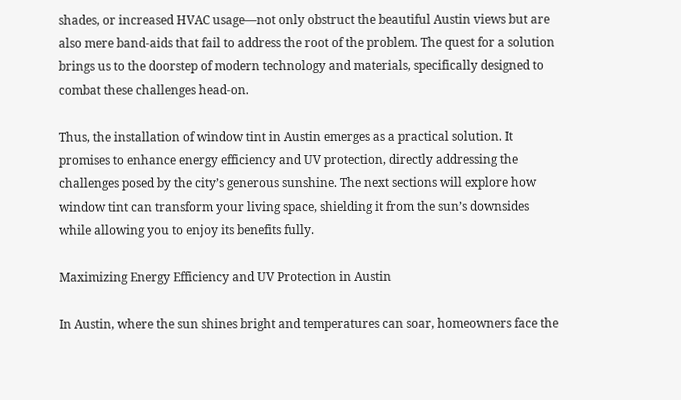shades, or increased HVAC usage—not only obstruct the beautiful Austin views but are also mere band-aids that fail to address the root of the problem. The quest for a solution brings us to the doorstep of modern technology and materials, specifically designed to combat these challenges head-on.

Thus, the installation of window tint in Austin emerges as a practical solution. It promises to enhance energy efficiency and UV protection, directly addressing the challenges posed by the city’s generous sunshine. The next sections will explore how window tint can transform your living space, shielding it from the sun’s downsides while allowing you to enjoy its benefits fully.

Maximizing Energy Efficiency and UV Protection in Austin

In Austin, where the sun shines bright and temperatures can soar, homeowners face the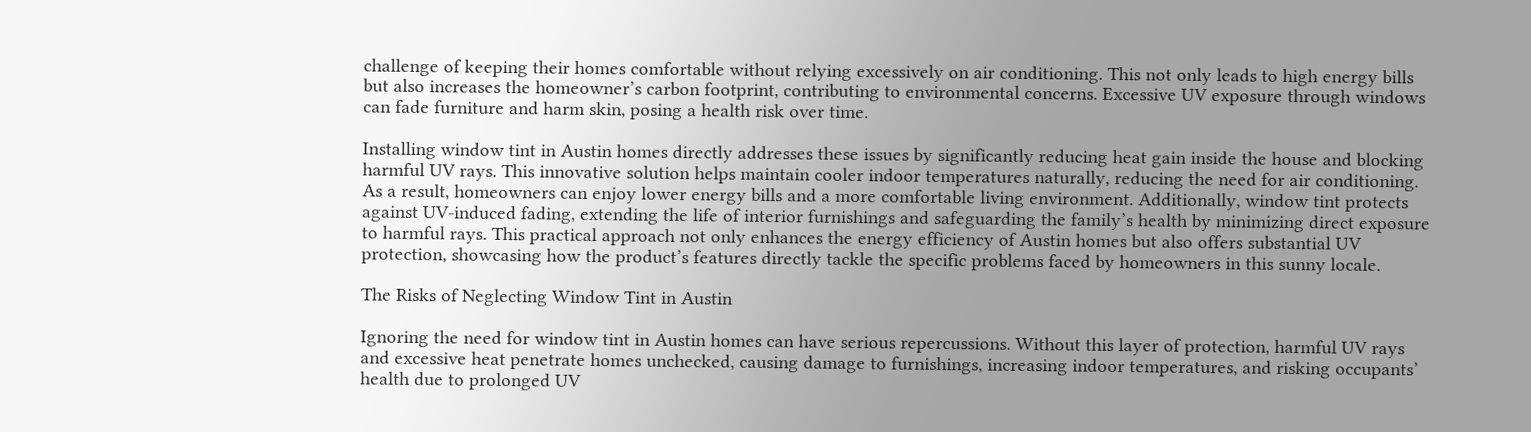challenge of keeping their homes comfortable without relying excessively on air conditioning. This not only leads to high energy bills but also increases the homeowner’s carbon footprint, contributing to environmental concerns. Excessive UV exposure through windows can fade furniture and harm skin, posing a health risk over time.

Installing window tint in Austin homes directly addresses these issues by significantly reducing heat gain inside the house and blocking harmful UV rays. This innovative solution helps maintain cooler indoor temperatures naturally, reducing the need for air conditioning. As a result, homeowners can enjoy lower energy bills and a more comfortable living environment. Additionally, window tint protects against UV-induced fading, extending the life of interior furnishings and safeguarding the family’s health by minimizing direct exposure to harmful rays. This practical approach not only enhances the energy efficiency of Austin homes but also offers substantial UV protection, showcasing how the product’s features directly tackle the specific problems faced by homeowners in this sunny locale.

The Risks of Neglecting Window Tint in Austin

Ignoring the need for window tint in Austin homes can have serious repercussions. Without this layer of protection, harmful UV rays and excessive heat penetrate homes unchecked, causing damage to furnishings, increasing indoor temperatures, and risking occupants’ health due to prolonged UV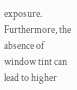exposure. Furthermore, the absence of window tint can lead to higher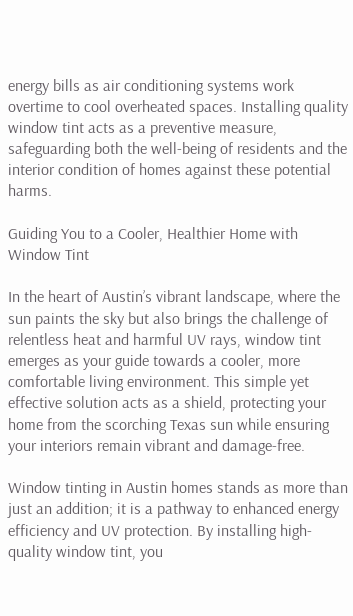energy bills as air conditioning systems work overtime to cool overheated spaces. Installing quality window tint acts as a preventive measure, safeguarding both the well-being of residents and the interior condition of homes against these potential harms.

Guiding You to a Cooler, Healthier Home with Window Tint

In the heart of Austin’s vibrant landscape, where the sun paints the sky but also brings the challenge of relentless heat and harmful UV rays, window tint emerges as your guide towards a cooler, more comfortable living environment. This simple yet effective solution acts as a shield, protecting your home from the scorching Texas sun while ensuring your interiors remain vibrant and damage-free.

Window tinting in Austin homes stands as more than just an addition; it is a pathway to enhanced energy efficiency and UV protection. By installing high-quality window tint, you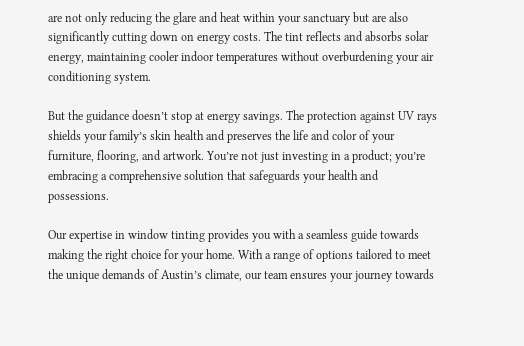are not only reducing the glare and heat within your sanctuary but are also significantly cutting down on energy costs. The tint reflects and absorbs solar energy, maintaining cooler indoor temperatures without overburdening your air conditioning system.

But the guidance doesn’t stop at energy savings. The protection against UV rays shields your family’s skin health and preserves the life and color of your furniture, flooring, and artwork. You’re not just investing in a product; you’re embracing a comprehensive solution that safeguards your health and possessions.

Our expertise in window tinting provides you with a seamless guide towards making the right choice for your home. With a range of options tailored to meet the unique demands of Austin’s climate, our team ensures your journey towards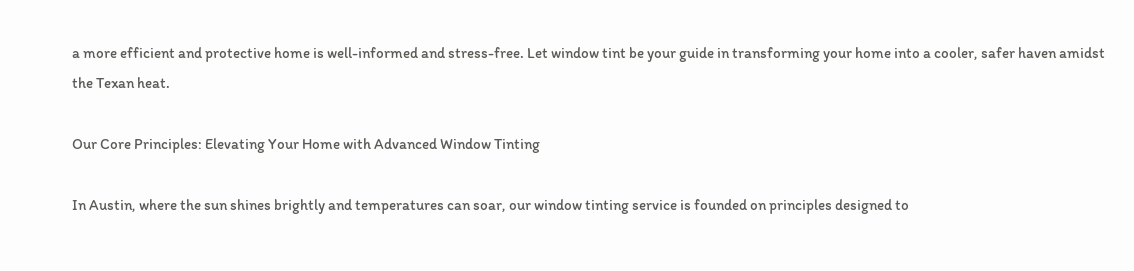a more efficient and protective home is well-informed and stress-free. Let window tint be your guide in transforming your home into a cooler, safer haven amidst the Texan heat.

Our Core Principles: Elevating Your Home with Advanced Window Tinting

In Austin, where the sun shines brightly and temperatures can soar, our window tinting service is founded on principles designed to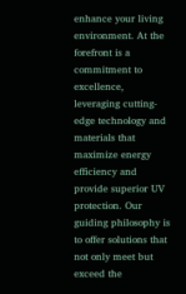enhance your living environment. At the forefront is a commitment to excellence, leveraging cutting-edge technology and materials that maximize energy efficiency and provide superior UV protection. Our guiding philosophy is to offer solutions that not only meet but exceed the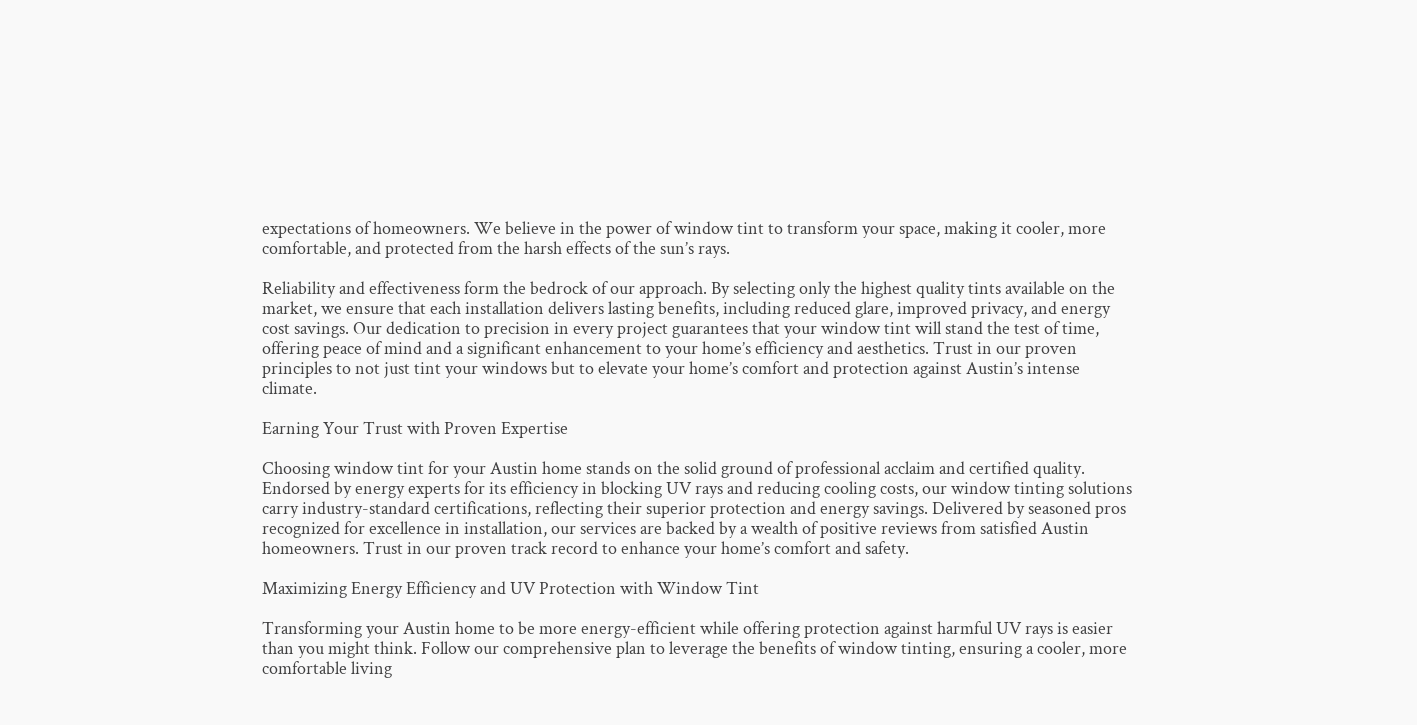expectations of homeowners. We believe in the power of window tint to transform your space, making it cooler, more comfortable, and protected from the harsh effects of the sun’s rays.

Reliability and effectiveness form the bedrock of our approach. By selecting only the highest quality tints available on the market, we ensure that each installation delivers lasting benefits, including reduced glare, improved privacy, and energy cost savings. Our dedication to precision in every project guarantees that your window tint will stand the test of time, offering peace of mind and a significant enhancement to your home’s efficiency and aesthetics. Trust in our proven principles to not just tint your windows but to elevate your home’s comfort and protection against Austin’s intense climate.

Earning Your Trust with Proven Expertise

Choosing window tint for your Austin home stands on the solid ground of professional acclaim and certified quality. Endorsed by energy experts for its efficiency in blocking UV rays and reducing cooling costs, our window tinting solutions carry industry-standard certifications, reflecting their superior protection and energy savings. Delivered by seasoned pros recognized for excellence in installation, our services are backed by a wealth of positive reviews from satisfied Austin homeowners. Trust in our proven track record to enhance your home’s comfort and safety.

Maximizing Energy Efficiency and UV Protection with Window Tint

Transforming your Austin home to be more energy-efficient while offering protection against harmful UV rays is easier than you might think. Follow our comprehensive plan to leverage the benefits of window tinting, ensuring a cooler, more comfortable living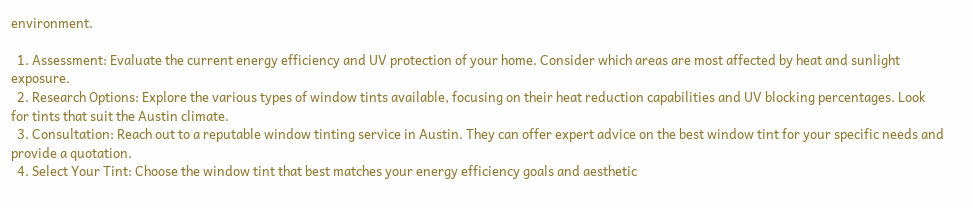environment.

  1. Assessment: Evaluate the current energy efficiency and UV protection of your home. Consider which areas are most affected by heat and sunlight exposure.
  2. Research Options: Explore the various types of window tints available, focusing on their heat reduction capabilities and UV blocking percentages. Look for tints that suit the Austin climate.
  3. Consultation: Reach out to a reputable window tinting service in Austin. They can offer expert advice on the best window tint for your specific needs and provide a quotation.
  4. Select Your Tint: Choose the window tint that best matches your energy efficiency goals and aesthetic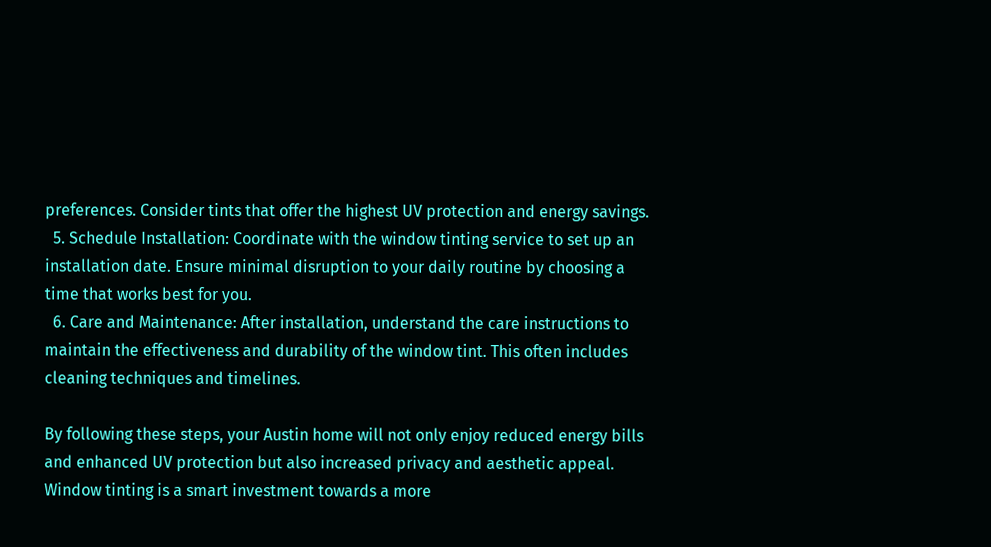preferences. Consider tints that offer the highest UV protection and energy savings.
  5. Schedule Installation: Coordinate with the window tinting service to set up an installation date. Ensure minimal disruption to your daily routine by choosing a time that works best for you.
  6. Care and Maintenance: After installation, understand the care instructions to maintain the effectiveness and durability of the window tint. This often includes cleaning techniques and timelines.

By following these steps, your Austin home will not only enjoy reduced energy bills and enhanced UV protection but also increased privacy and aesthetic appeal. Window tinting is a smart investment towards a more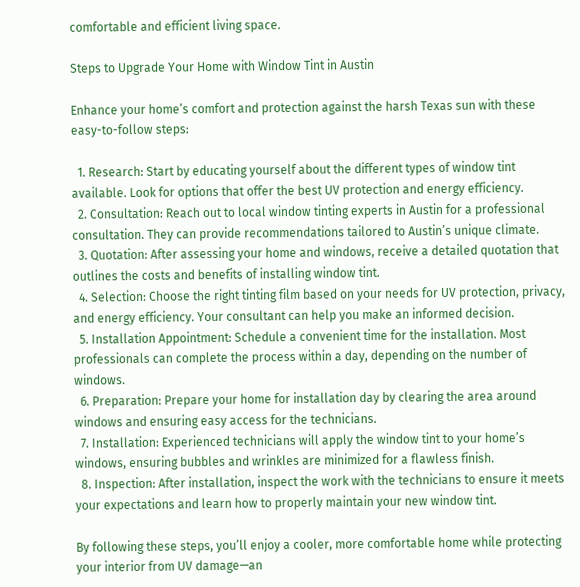comfortable and efficient living space.

Steps to Upgrade Your Home with Window Tint in Austin

Enhance your home’s comfort and protection against the harsh Texas sun with these easy-to-follow steps:

  1. Research: Start by educating yourself about the different types of window tint available. Look for options that offer the best UV protection and energy efficiency.
  2. Consultation: Reach out to local window tinting experts in Austin for a professional consultation. They can provide recommendations tailored to Austin’s unique climate.
  3. Quotation: After assessing your home and windows, receive a detailed quotation that outlines the costs and benefits of installing window tint.
  4. Selection: Choose the right tinting film based on your needs for UV protection, privacy, and energy efficiency. Your consultant can help you make an informed decision.
  5. Installation Appointment: Schedule a convenient time for the installation. Most professionals can complete the process within a day, depending on the number of windows.
  6. Preparation: Prepare your home for installation day by clearing the area around windows and ensuring easy access for the technicians.
  7. Installation: Experienced technicians will apply the window tint to your home’s windows, ensuring bubbles and wrinkles are minimized for a flawless finish.
  8. Inspection: After installation, inspect the work with the technicians to ensure it meets your expectations and learn how to properly maintain your new window tint.

By following these steps, you’ll enjoy a cooler, more comfortable home while protecting your interior from UV damage—an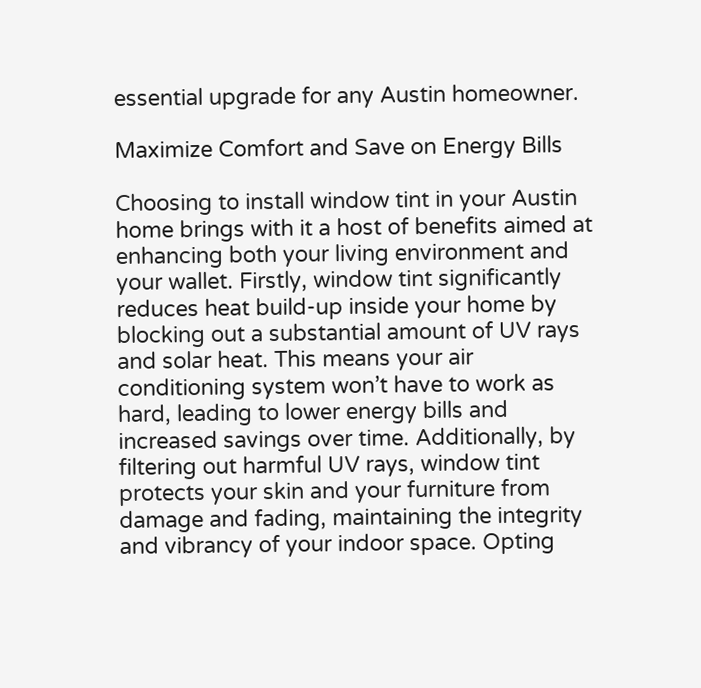essential upgrade for any Austin homeowner.

Maximize Comfort and Save on Energy Bills

Choosing to install window tint in your Austin home brings with it a host of benefits aimed at enhancing both your living environment and your wallet. Firstly, window tint significantly reduces heat build-up inside your home by blocking out a substantial amount of UV rays and solar heat. This means your air conditioning system won’t have to work as hard, leading to lower energy bills and increased savings over time. Additionally, by filtering out harmful UV rays, window tint protects your skin and your furniture from damage and fading, maintaining the integrity and vibrancy of your indoor space. Opting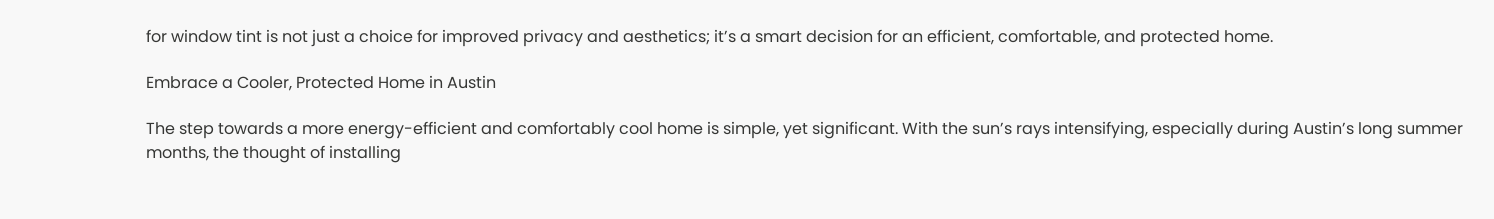for window tint is not just a choice for improved privacy and aesthetics; it’s a smart decision for an efficient, comfortable, and protected home.

Embrace a Cooler, Protected Home in Austin

The step towards a more energy-efficient and comfortably cool home is simple, yet significant. With the sun’s rays intensifying, especially during Austin’s long summer months, the thought of installing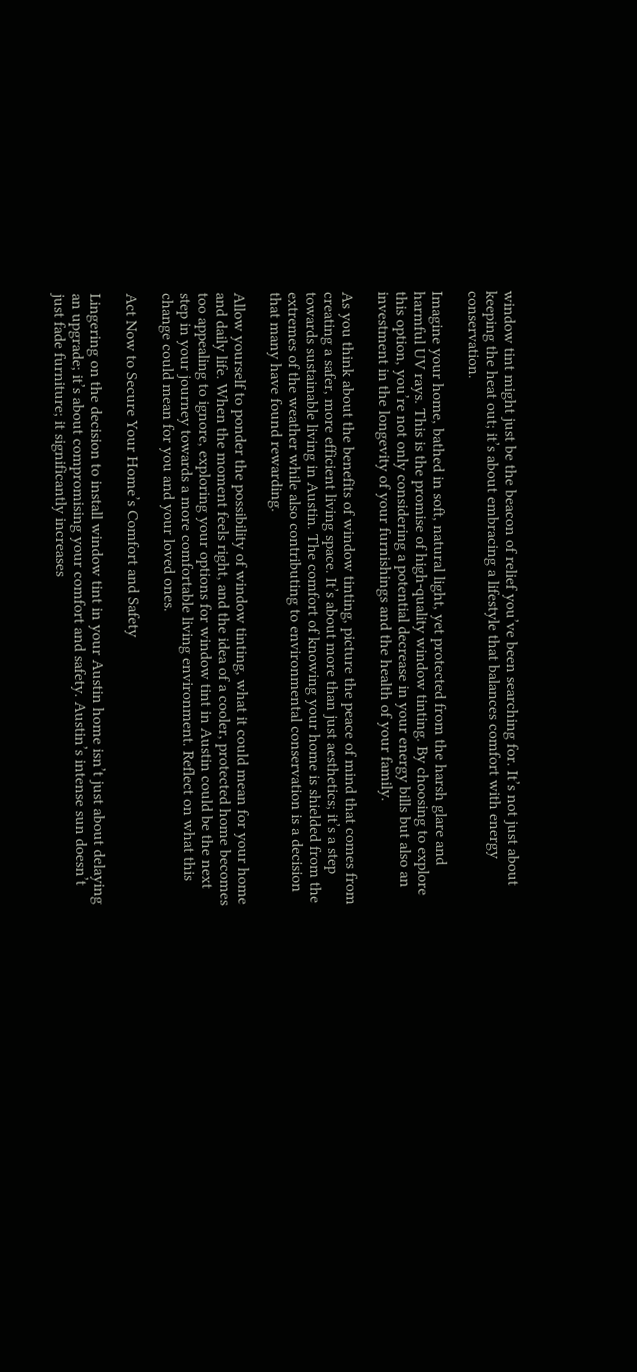window tint might just be the beacon of relief you’ve been searching for. It’s not just about keeping the heat out; it’s about embracing a lifestyle that balances comfort with energy conservation.

Imagine your home, bathed in soft, natural light, yet protected from the harsh glare and harmful UV rays. This is the promise of high-quality window tinting. By choosing to explore this option, you’re not only considering a potential decrease in your energy bills but also an investment in the longevity of your furnishings and the health of your family.

As you think about the benefits of window tinting, picture the peace of mind that comes from creating a safer, more efficient living space. It’s about more than just aesthetics; it’s a step towards sustainable living in Austin. The comfort of knowing your home is shielded from the extremes of the weather while also contributing to environmental conservation is a decision that many have found rewarding.

Allow yourself to ponder the possibility of window tinting, what it could mean for your home and daily life. When the moment feels right, and the idea of a cooler, protected home becomes too appealing to ignore, exploring your options for window tint in Austin could be the next step in your journey towards a more comfortable living environment. Reflect on what this change could mean for you and your loved ones.

Act Now to Secure Your Home’s Comfort and Safety

Lingering on the decision to install window tint in your Austin home isn’t just about delaying an upgrade; it’s about compromising your comfort and safety. Austin’s intense sun doesn’t just fade furniture; it significantly increases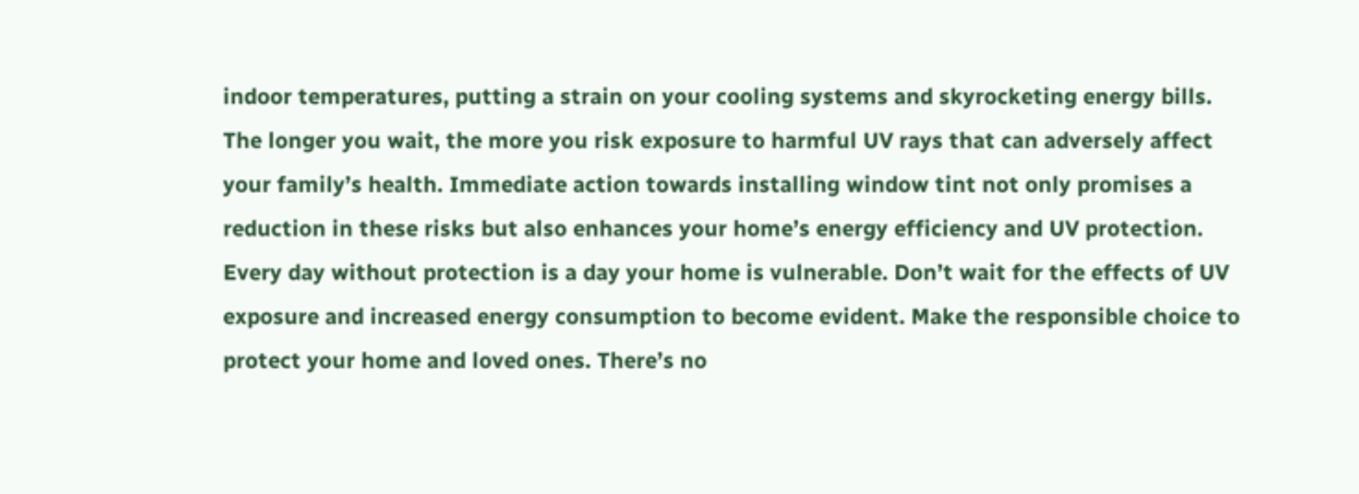indoor temperatures, putting a strain on your cooling systems and skyrocketing energy bills. The longer you wait, the more you risk exposure to harmful UV rays that can adversely affect your family’s health. Immediate action towards installing window tint not only promises a reduction in these risks but also enhances your home’s energy efficiency and UV protection. Every day without protection is a day your home is vulnerable. Don’t wait for the effects of UV exposure and increased energy consumption to become evident. Make the responsible choice to protect your home and loved ones. There’s no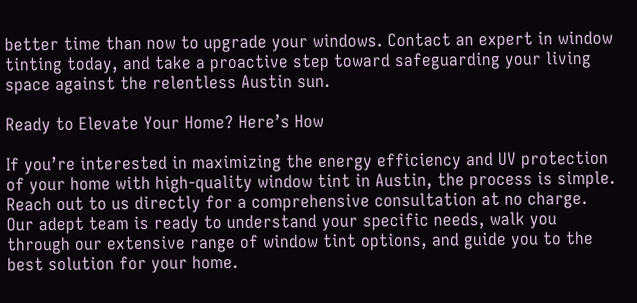better time than now to upgrade your windows. Contact an expert in window tinting today, and take a proactive step toward safeguarding your living space against the relentless Austin sun.

Ready to Elevate Your Home? Here’s How

If you’re interested in maximizing the energy efficiency and UV protection of your home with high-quality window tint in Austin, the process is simple. Reach out to us directly for a comprehensive consultation at no charge. Our adept team is ready to understand your specific needs, walk you through our extensive range of window tint options, and guide you to the best solution for your home.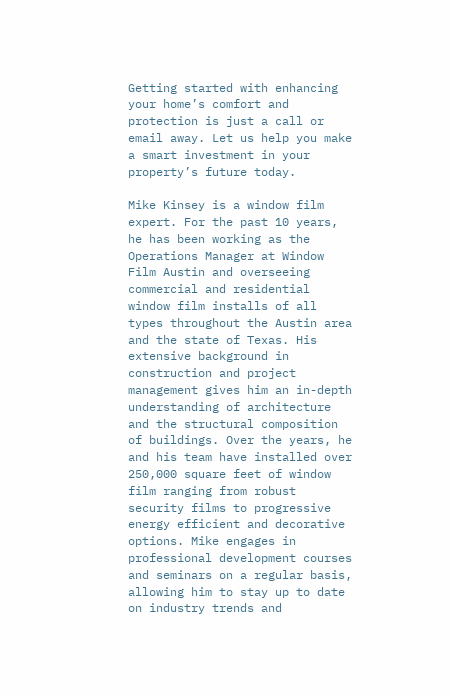Getting started with enhancing your home’s comfort and protection is just a call or email away. Let us help you make a smart investment in your property’s future today.

Mike Kinsey is a window film expert. For the past 10 years, he has been working as the Operations Manager at Window Film Austin and overseeing commercial and residential window film installs of all types throughout the Austin area and the state of Texas. His extensive background in construction and project management gives him an in-depth understanding of architecture and the structural composition of buildings. Over the years, he and his team have installed over 250,000 square feet of window film ranging from robust security films to progressive energy efficient and decorative options. Mike engages in professional development courses and seminars on a regular basis, allowing him to stay up to date on industry trends and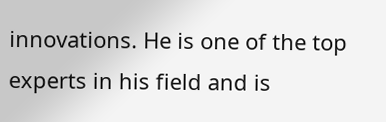innovations. He is one of the top experts in his field and is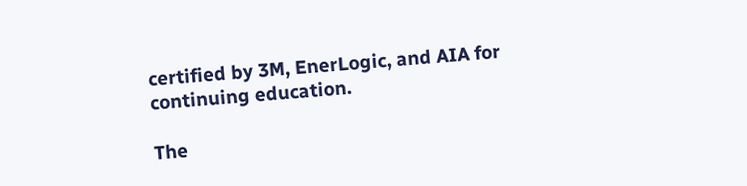certified by 3M, EnerLogic, and AIA for continuing education.

The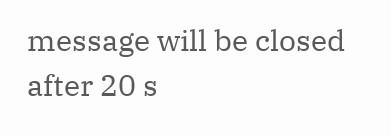message will be closed after 20 s